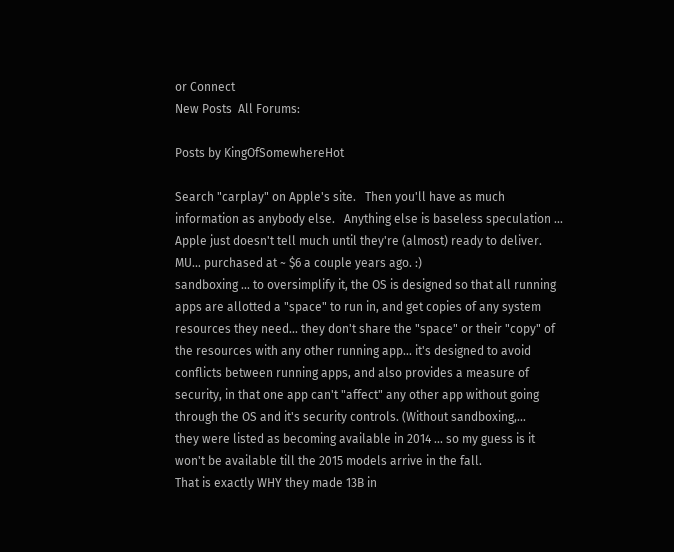or Connect
New Posts  All Forums:

Posts by KingOfSomewhereHot

Search "carplay" on Apple's site.   Then you'll have as much information as anybody else.   Anything else is baseless speculation ... Apple just doesn't tell much until they're (almost) ready to deliver.
MU... purchased at ~ $6 a couple years ago. :)
sandboxing ... to oversimplify it, the OS is designed so that all running apps are allotted a "space" to run in, and get copies of any system resources they need... they don't share the "space" or their "copy" of the resources with any other running app... it's designed to avoid conflicts between running apps, and also provides a measure of security, in that one app can't "affect" any other app without going through the OS and it's security controls. (Without sandboxing,...
they were listed as becoming available in 2014 ... so my guess is it won't be available till the 2015 models arrive in the fall.
That is exactly WHY they made 13B in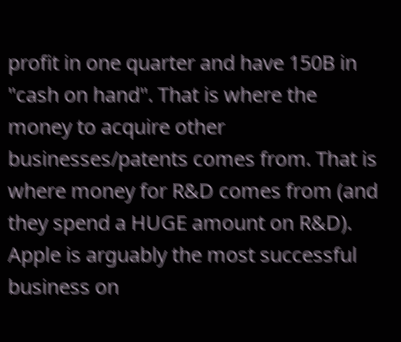profit in one quarter and have 150B in "cash on hand". That is where the money to acquire other businesses/patents comes from. That is where money for R&D comes from (and they spend a HUGE amount on R&D). Apple is arguably the most successful business on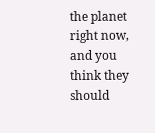the planet right now, and you think they should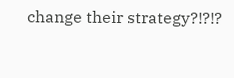change their strategy?!?!?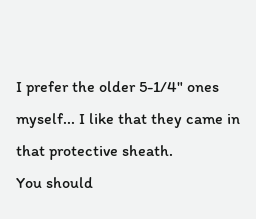I prefer the older 5-1/4" ones myself... I like that they came in that protective sheath.
You should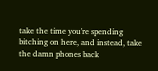take the time you're spending bitching on here, and instead, take the damn phones back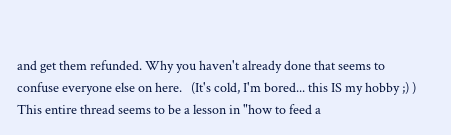and get them refunded. Why you haven't already done that seems to confuse everyone else on here.   (It's cold, I'm bored... this IS my hobby ;) )
This entire thread seems to be a lesson in "how to feed a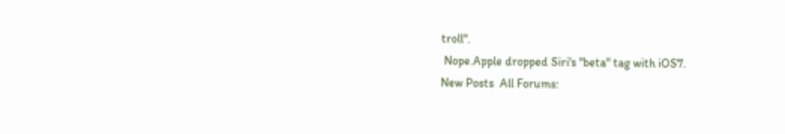troll".
 Nope.Apple dropped Siri's "beta" tag with iOS7.
New Posts  All Forums: